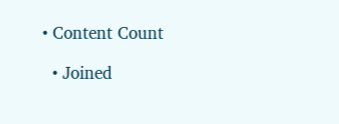• Content Count

  • Joined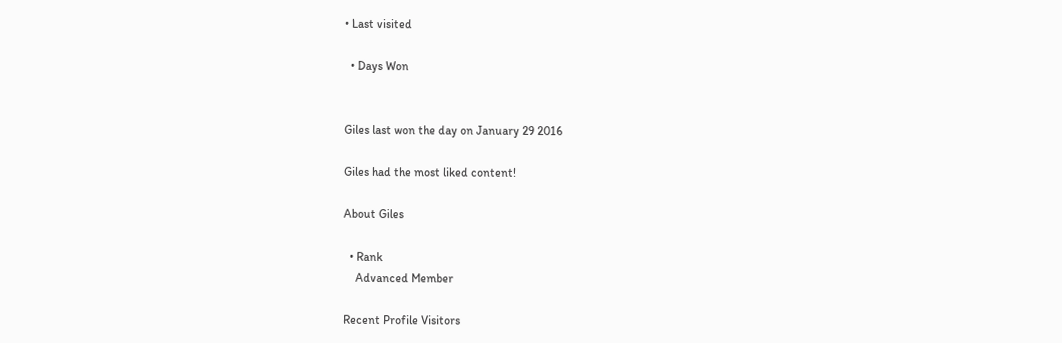• Last visited

  • Days Won


Giles last won the day on January 29 2016

Giles had the most liked content!

About Giles

  • Rank
    Advanced Member

Recent Profile Visitors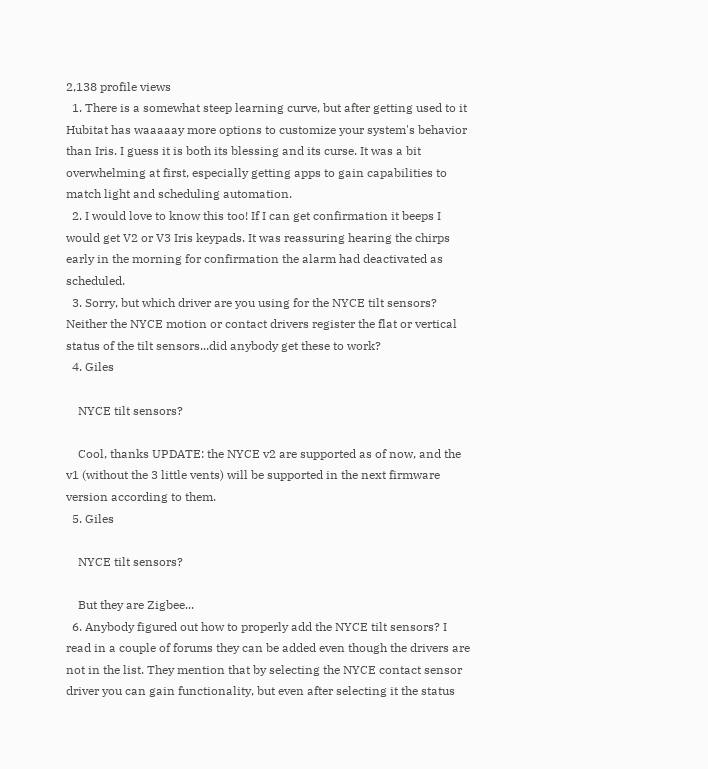2,138 profile views
  1. There is a somewhat steep learning curve, but after getting used to it Hubitat has waaaaay more options to customize your system's behavior than Iris. I guess it is both its blessing and its curse. It was a bit overwhelming at first, especially getting apps to gain capabilities to match light and scheduling automation.
  2. I would love to know this too! If I can get confirmation it beeps I would get V2 or V3 Iris keypads. It was reassuring hearing the chirps early in the morning for confirmation the alarm had deactivated as scheduled.
  3. Sorry, but which driver are you using for the NYCE tilt sensors? Neither the NYCE motion or contact drivers register the flat or vertical status of the tilt sensors...did anybody get these to work?
  4. Giles

    NYCE tilt sensors?

    Cool, thanks UPDATE: the NYCE v2 are supported as of now, and the v1 (without the 3 little vents) will be supported in the next firmware version according to them.
  5. Giles

    NYCE tilt sensors?

    But they are Zigbee...
  6. Anybody figured out how to properly add the NYCE tilt sensors? I read in a couple of forums they can be added even though the drivers are not in the list. They mention that by selecting the NYCE contact sensor driver you can gain functionality, but even after selecting it the status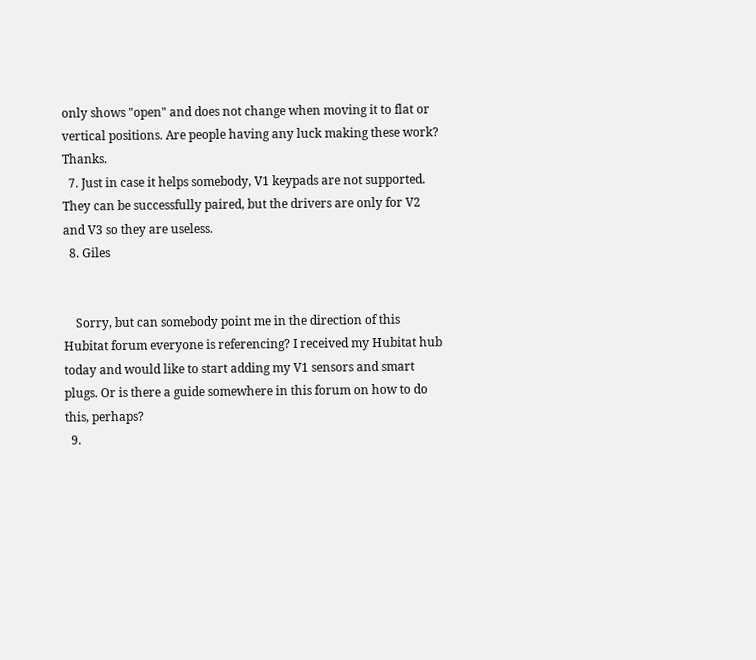only shows "open" and does not change when moving it to flat or vertical positions. Are people having any luck making these work? Thanks.
  7. Just in case it helps somebody, V1 keypads are not supported. They can be successfully paired, but the drivers are only for V2 and V3 so they are useless.
  8. Giles


    Sorry, but can somebody point me in the direction of this Hubitat forum everyone is referencing? I received my Hubitat hub today and would like to start adding my V1 sensors and smart plugs. Or is there a guide somewhere in this forum on how to do this, perhaps?
  9.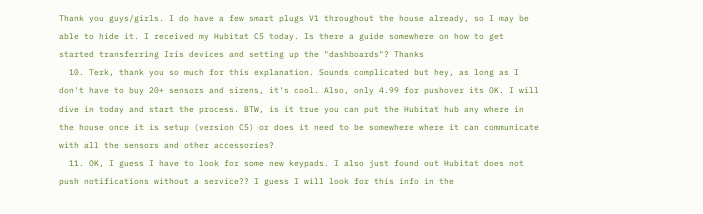Thank you guys/girls. I do have a few smart plugs V1 throughout the house already, so I may be able to hide it. I received my Hubitat C5 today. Is there a guide somewhere on how to get started transferring Iris devices and setting up the "dashboards"? Thanks
  10. Terk, thank you so much for this explanation. Sounds complicated but hey, as long as I don't have to buy 20+ sensors and sirens, it's cool. Also, only 4.99 for pushover its OK. I will dive in today and start the process. BTW, is it true you can put the Hubitat hub any where in the house once it is setup (version C5) or does it need to be somewhere where it can communicate with all the sensors and other accessories?
  11. OK, I guess I have to look for some new keypads. I also just found out Hubitat does not push notifications without a service?? I guess I will look for this info in the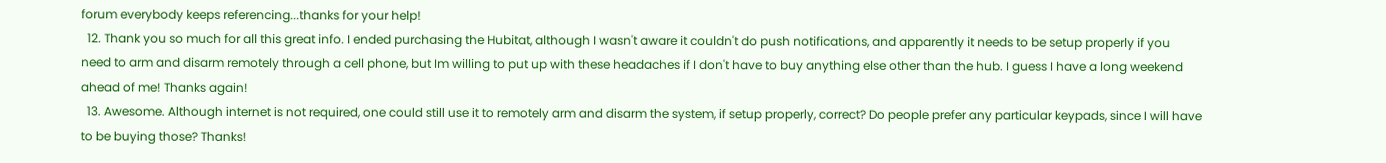forum everybody keeps referencing...thanks for your help!
  12. Thank you so much for all this great info. I ended purchasing the Hubitat, although I wasn't aware it couldn't do push notifications, and apparently it needs to be setup properly if you need to arm and disarm remotely through a cell phone, but Im willing to put up with these headaches if I don't have to buy anything else other than the hub. I guess I have a long weekend ahead of me! Thanks again!
  13. Awesome. Although internet is not required, one could still use it to remotely arm and disarm the system, if setup properly, correct? Do people prefer any particular keypads, since I will have to be buying those? Thanks!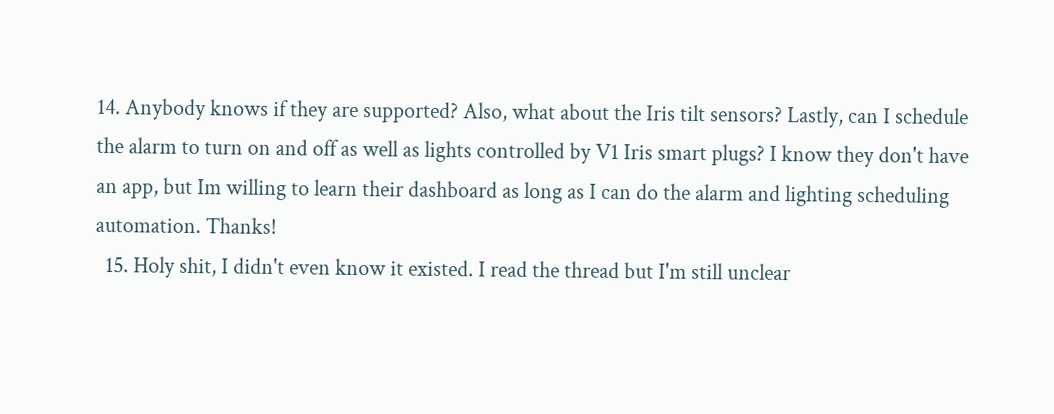14. Anybody knows if they are supported? Also, what about the Iris tilt sensors? Lastly, can I schedule the alarm to turn on and off as well as lights controlled by V1 Iris smart plugs? I know they don't have an app, but Im willing to learn their dashboard as long as I can do the alarm and lighting scheduling automation. Thanks!
  15. Holy shit, I didn't even know it existed. I read the thread but I'm still unclear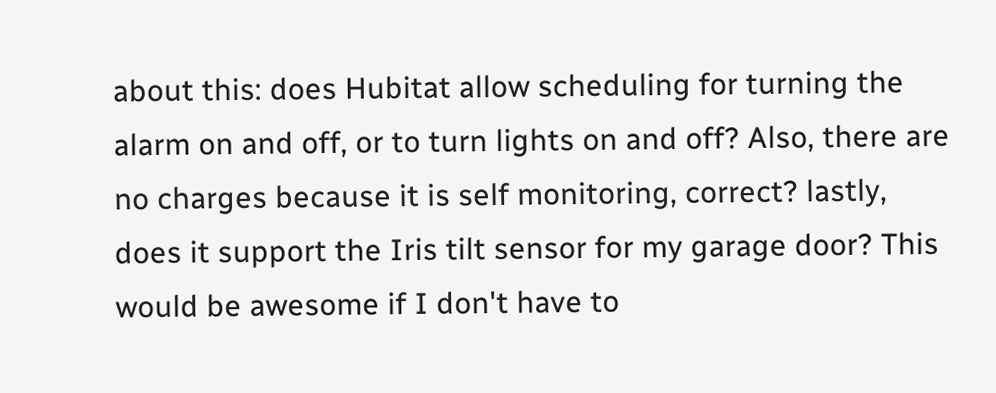about this: does Hubitat allow scheduling for turning the alarm on and off, or to turn lights on and off? Also, there are no charges because it is self monitoring, correct? lastly, does it support the Iris tilt sensor for my garage door? This would be awesome if I don't have to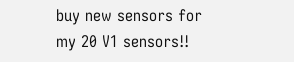buy new sensors for my 20 V1 sensors!!